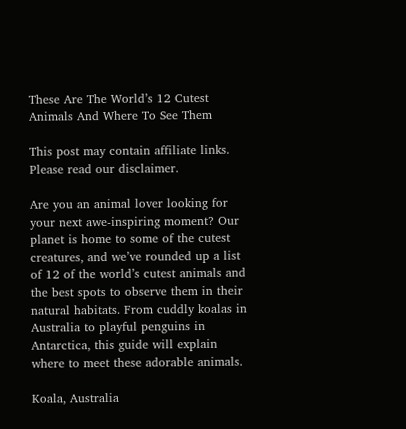These Are The World’s 12 Cutest Animals And Where To See Them

This post may contain affiliate links. Please read our disclaimer.

Are you an animal lover looking for your next awe-inspiring moment? Our planet is home to some of the cutest creatures, and we’ve rounded up a list of 12 of the world’s cutest animals and the best spots to observe them in their natural habitats. From cuddly koalas in Australia to playful penguins in Antarctica, this guide will explain where to meet these adorable animals.

Koala, Australia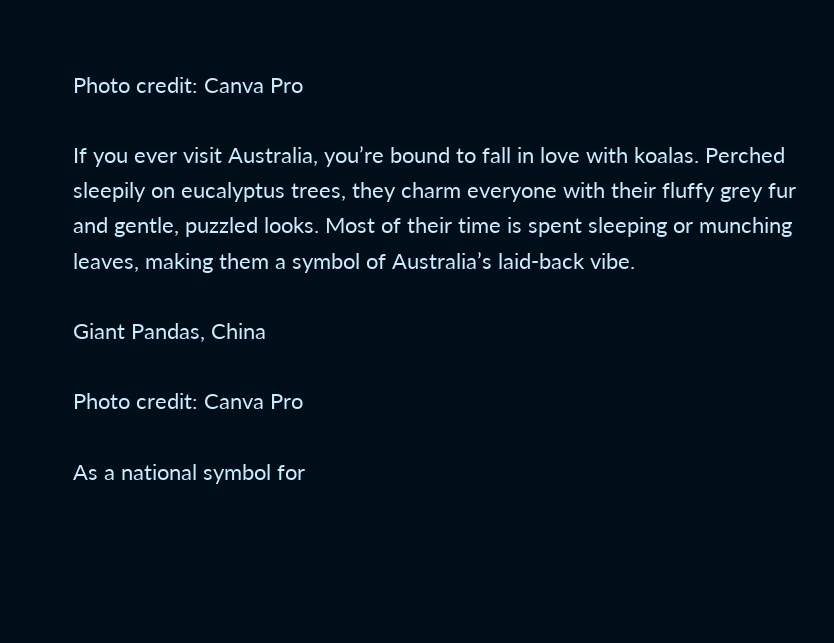Photo credit: Canva Pro

If you ever visit Australia, you’re bound to fall in love with koalas. Perched sleepily on eucalyptus trees, they charm everyone with their fluffy grey fur and gentle, puzzled looks. Most of their time is spent sleeping or munching leaves, making them a symbol of Australia’s laid-back vibe.

Giant Pandas, China

Photo credit: Canva Pro

As a national symbol for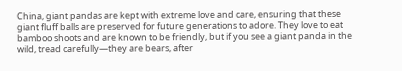China, giant pandas are kept with extreme love and care, ensuring that these giant fluff balls are preserved for future generations to adore. They love to eat bamboo shoots and are known to be friendly, but if you see a giant panda in the wild, tread carefully—they are bears, after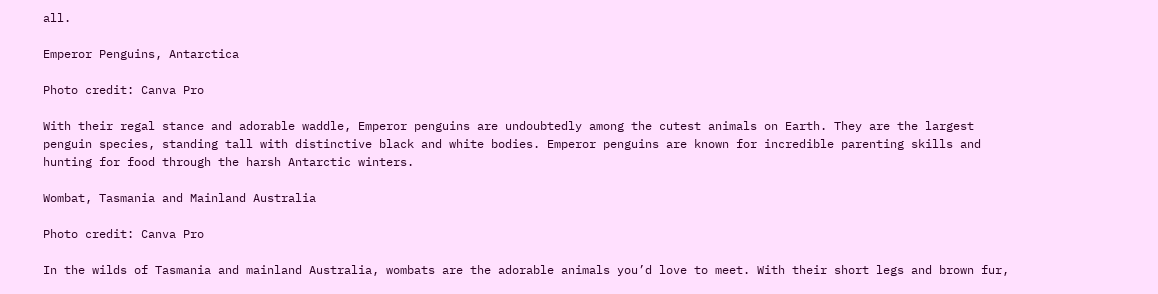all.

Emperor Penguins, Antarctica

Photo credit: Canva Pro

With their regal stance and adorable waddle, Emperor penguins are undoubtedly among the cutest animals on Earth. They are the largest penguin species, standing tall with distinctive black and white bodies. Emperor penguins are known for incredible parenting skills and hunting for food through the harsh Antarctic winters.

Wombat, Tasmania and Mainland Australia

Photo credit: Canva Pro

In the wilds of Tasmania and mainland Australia, wombats are the adorable animals you’d love to meet. With their short legs and brown fur,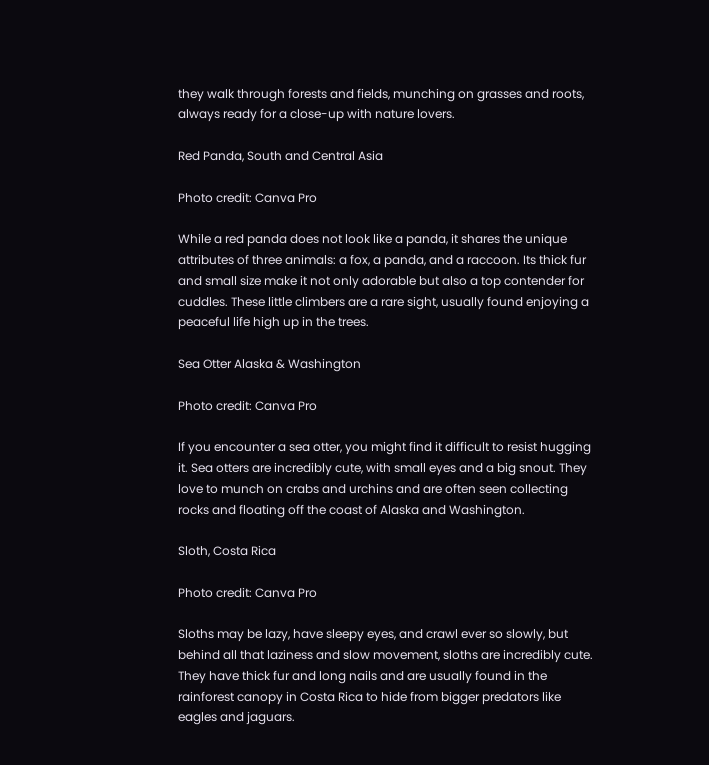they walk through forests and fields, munching on grasses and roots, always ready for a close-up with nature lovers.

Red Panda, South and Central Asia

Photo credit: Canva Pro

While a red panda does not look like a panda, it shares the unique attributes of three animals: a fox, a panda, and a raccoon. Its thick fur and small size make it not only adorable but also a top contender for cuddles. These little climbers are a rare sight, usually found enjoying a peaceful life high up in the trees.

Sea Otter Alaska & Washington

Photo credit: Canva Pro

If you encounter a sea otter, you might find it difficult to resist hugging it. Sea otters are incredibly cute, with small eyes and a big snout. They love to munch on crabs and urchins and are often seen collecting rocks and floating off the coast of Alaska and Washington.

Sloth, Costa Rica

Photo credit: Canva Pro

Sloths may be lazy, have sleepy eyes, and crawl ever so slowly, but behind all that laziness and slow movement, sloths are incredibly cute. They have thick fur and long nails and are usually found in the rainforest canopy in Costa Rica to hide from bigger predators like eagles and jaguars.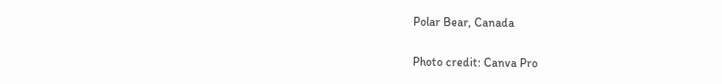Polar Bear, Canada

Photo credit: Canva Pro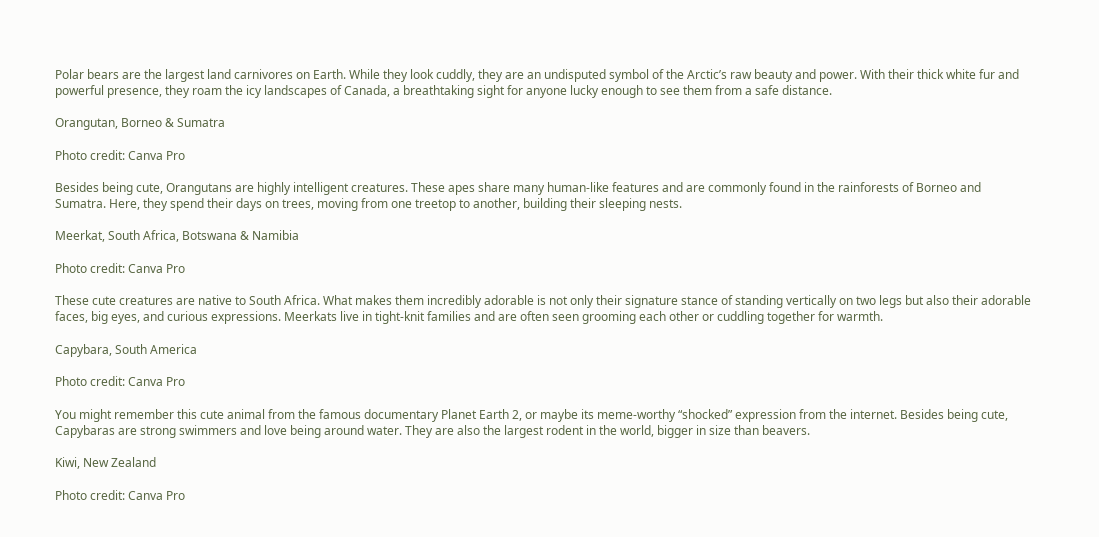Polar bears are the largest land carnivores on Earth. While they look cuddly, they are an undisputed symbol of the Arctic’s raw beauty and power. With their thick white fur and powerful presence, they roam the icy landscapes of Canada, a breathtaking sight for anyone lucky enough to see them from a safe distance.

Orangutan, Borneo & Sumatra

Photo credit: Canva Pro

Besides being cute, Orangutans are highly intelligent creatures. These apes share many human-like features and are commonly found in the rainforests of Borneo and Sumatra. Here, they spend their days on trees, moving from one treetop to another, building their sleeping nests.

Meerkat, South Africa, Botswana & Namibia

Photo credit: Canva Pro

These cute creatures are native to South Africa. What makes them incredibly adorable is not only their signature stance of standing vertically on two legs but also their adorable faces, big eyes, and curious expressions. Meerkats live in tight-knit families and are often seen grooming each other or cuddling together for warmth.

Capybara, South America

Photo credit: Canva Pro

You might remember this cute animal from the famous documentary Planet Earth 2, or maybe its meme-worthy “shocked” expression from the internet. Besides being cute, Capybaras are strong swimmers and love being around water. They are also the largest rodent in the world, bigger in size than beavers.

Kiwi, New Zealand

Photo credit: Canva Pro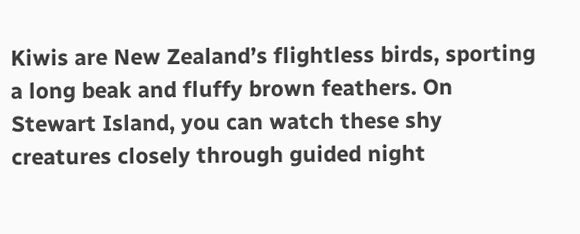Kiwis are New Zealand’s flightless birds, sporting a long beak and fluffy brown feathers. On Stewart Island, you can watch these shy creatures closely through guided night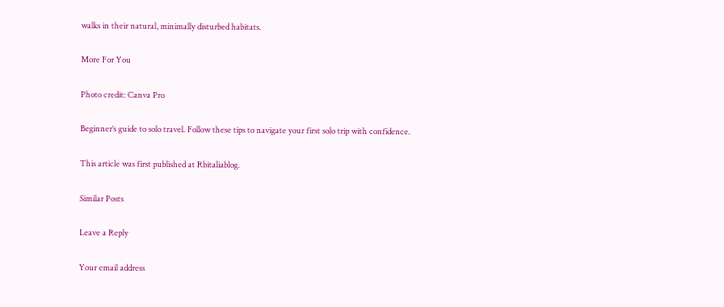walks in their natural, minimally disturbed habitats.

More For You

Photo credit: Canva Pro

Beginner’s guide to solo travel. Follow these tips to navigate your first solo trip with confidence.

This article was first published at Rbitaliablog.

Similar Posts

Leave a Reply

Your email address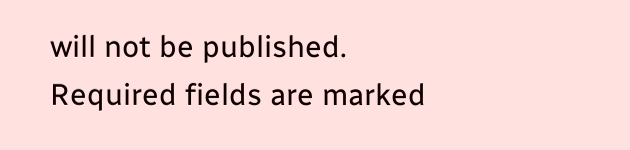will not be published. Required fields are marked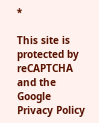*

This site is protected by reCAPTCHA and the Google Privacy Policy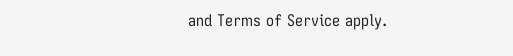and Terms of Service apply.